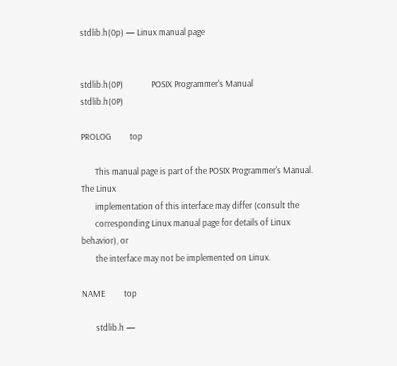stdlib.h(0p) — Linux manual page


stdlib.h(0P)              POSIX Programmer's Manual             stdlib.h(0P)

PROLOG         top

       This manual page is part of the POSIX Programmer's Manual.  The Linux
       implementation of this interface may differ (consult the
       corresponding Linux manual page for details of Linux behavior), or
       the interface may not be implemented on Linux.

NAME         top

       stdlib.h —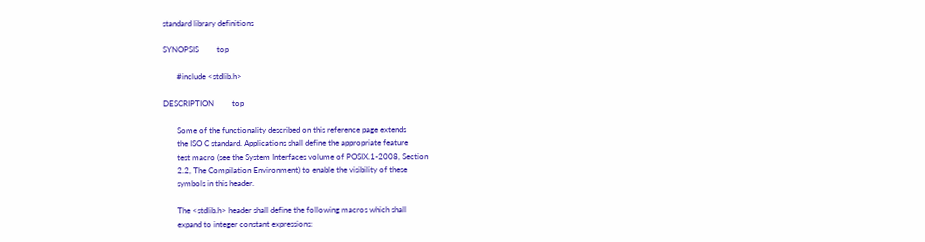standard library definitions

SYNOPSIS         top

       #include <stdlib.h>

DESCRIPTION         top

       Some of the functionality described on this reference page extends
       the ISO C standard. Applications shall define the appropriate feature
       test macro (see the System Interfaces volume of POSIX.1‐2008, Section
       2.2, The Compilation Environment) to enable the visibility of these
       symbols in this header.

       The <stdlib.h> header shall define the following macros which shall
       expand to integer constant expressions: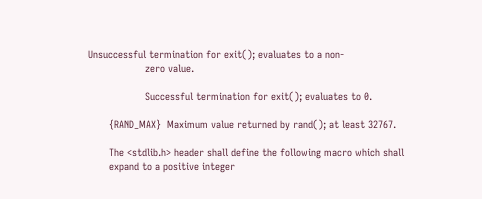Unsuccessful termination for exit(); evaluates to a non-
                   zero value.

                   Successful termination for exit(); evaluates to 0.

       {RAND_MAX}  Maximum value returned by rand(); at least 32767.

       The <stdlib.h> header shall define the following macro which shall
       expand to a positive integer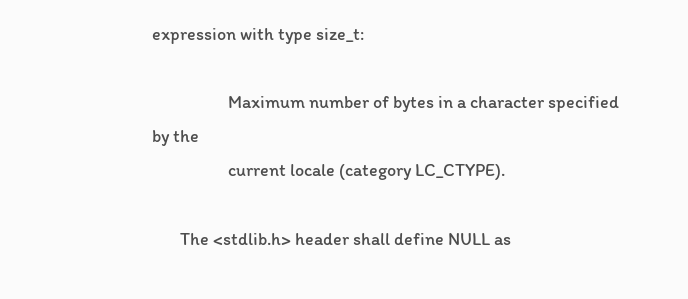expression with type size_t:

                   Maximum number of bytes in a character specified by the
                   current locale (category LC_CTYPE).

       The <stdlib.h> header shall define NULL as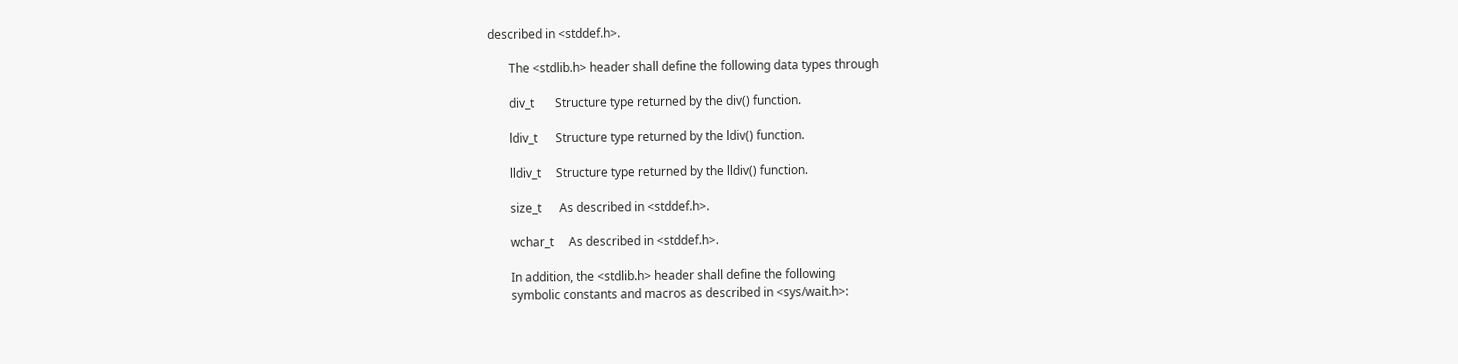described in <stddef.h>.

       The <stdlib.h> header shall define the following data types through

       div_t       Structure type returned by the div() function.

       ldiv_t      Structure type returned by the ldiv() function.

       lldiv_t     Structure type returned by the lldiv() function.

       size_t      As described in <stddef.h>.

       wchar_t     As described in <stddef.h>.

       In addition, the <stdlib.h> header shall define the following
       symbolic constants and macros as described in <sys/wait.h>: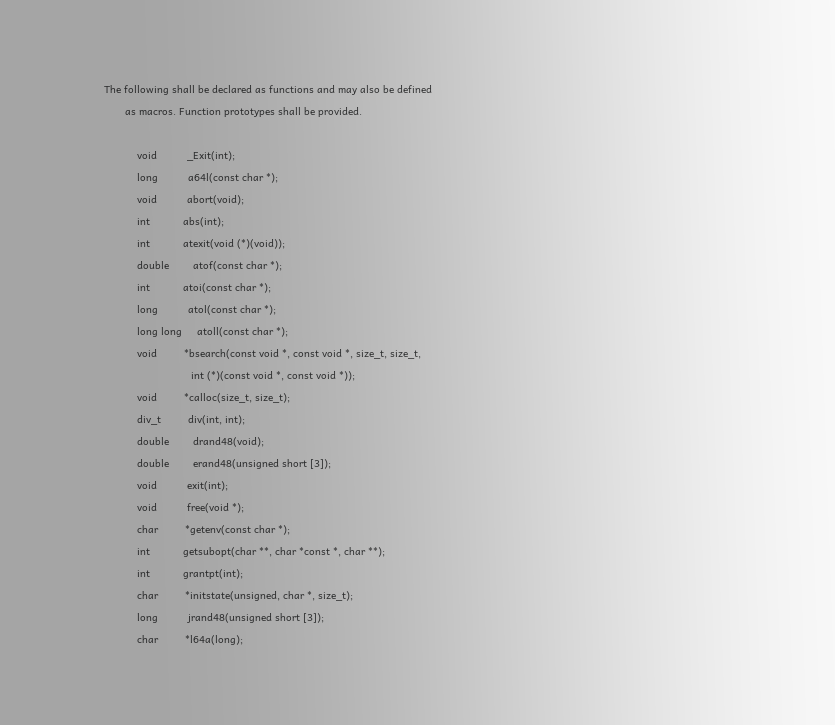The following shall be declared as functions and may also be defined
       as macros. Function prototypes shall be provided.

           void          _Exit(int);
           long          a64l(const char *);
           void          abort(void);
           int           abs(int);
           int           atexit(void (*)(void));
           double        atof(const char *);
           int           atoi(const char *);
           long          atol(const char *);
           long long     atoll(const char *);
           void         *bsearch(const void *, const void *, size_t, size_t,
                             int (*)(const void *, const void *));
           void         *calloc(size_t, size_t);
           div_t         div(int, int);
           double        drand48(void);
           double        erand48(unsigned short [3]);
           void          exit(int);
           void          free(void *);
           char         *getenv(const char *);
           int           getsubopt(char **, char *const *, char **);
           int           grantpt(int);
           char         *initstate(unsigned, char *, size_t);
           long          jrand48(unsigned short [3]);
           char         *l64a(long);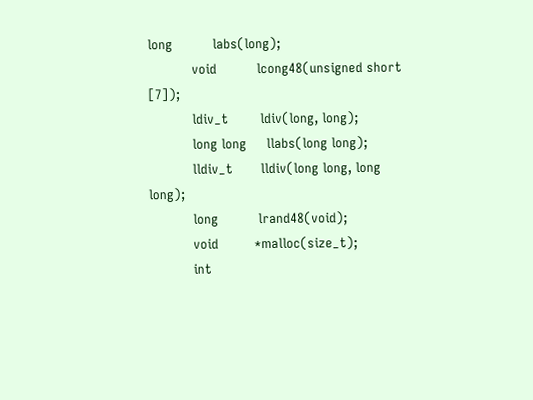long          labs(long);
           void          lcong48(unsigned short [7]);
           ldiv_t        ldiv(long, long);
           long long     llabs(long long);
           lldiv_t       lldiv(long long, long long);
           long          lrand48(void);
           void         *malloc(size_t);
           int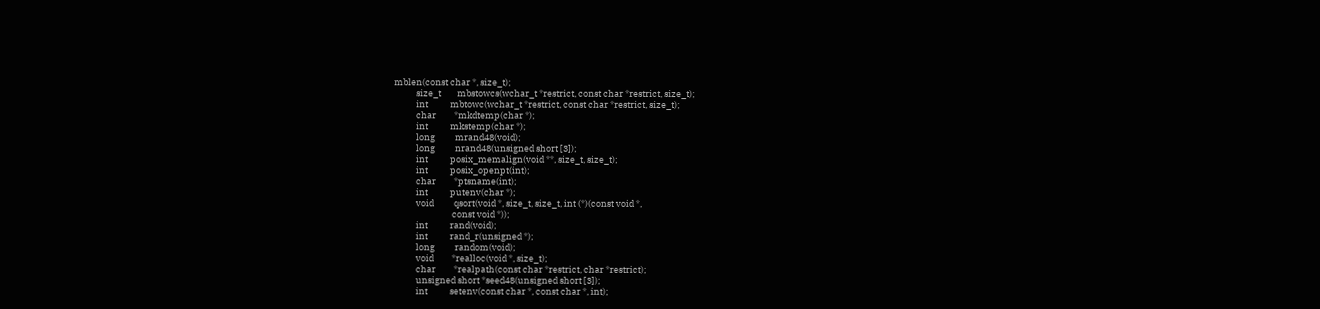mblen(const char *, size_t);
           size_t        mbstowcs(wchar_t *restrict, const char *restrict, size_t);
           int           mbtowc(wchar_t *restrict, const char *restrict, size_t);
           char         *mkdtemp(char *);
           int           mkstemp(char *);
           long          mrand48(void);
           long          nrand48(unsigned short [3]);
           int           posix_memalign(void **, size_t, size_t);
           int           posix_openpt(int);
           char         *ptsname(int);
           int           putenv(char *);
           void          qsort(void *, size_t, size_t, int (*)(const void *,
                             const void *));
           int           rand(void);
           int           rand_r(unsigned *);
           long          random(void);
           void         *realloc(void *, size_t);
           char         *realpath(const char *restrict, char *restrict);
           unsigned short *seed48(unsigned short [3]);
           int           setenv(const char *, const char *, int);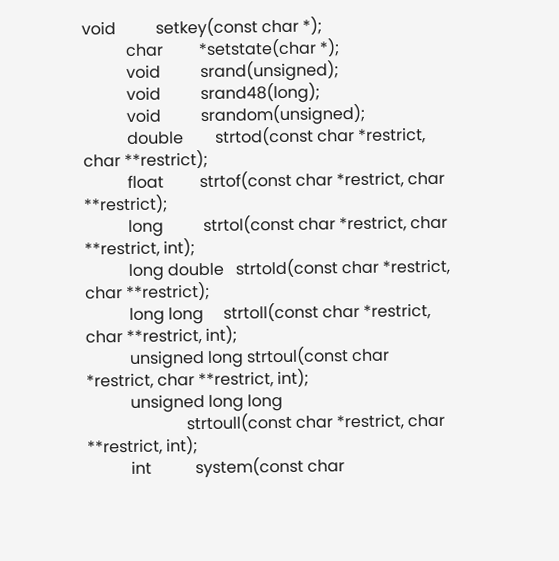void          setkey(const char *);
           char         *setstate(char *);
           void          srand(unsigned);
           void          srand48(long);
           void          srandom(unsigned);
           double        strtod(const char *restrict, char **restrict);
           float         strtof(const char *restrict, char **restrict);
           long          strtol(const char *restrict, char **restrict, int);
           long double   strtold(const char *restrict, char **restrict);
           long long     strtoll(const char *restrict, char **restrict, int);
           unsigned long strtoul(const char *restrict, char **restrict, int);
           unsigned long long
                         strtoull(const char *restrict, char **restrict, int);
           int           system(const char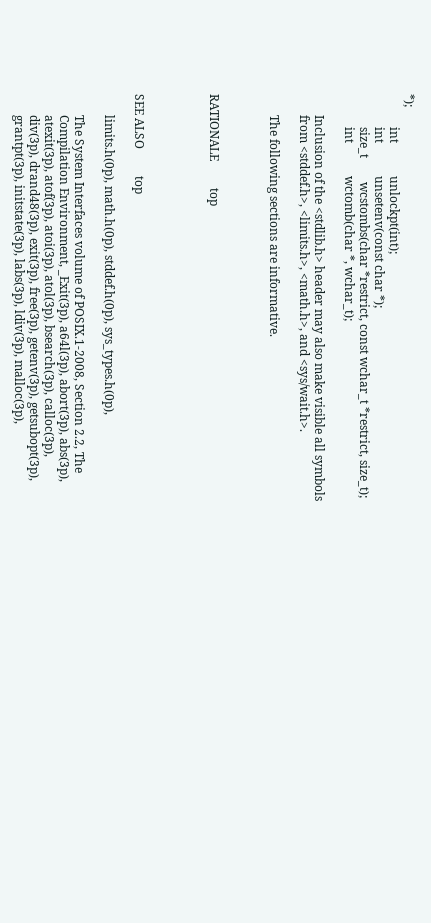*);
           int           unlockpt(int);
           int           unsetenv(const char *);
           size_t        wcstombs(char *restrict, const wchar_t *restrict, size_t);
           int           wctomb(char *, wchar_t);

       Inclusion of the <stdlib.h> header may also make visible all symbols
       from <stddef.h>, <limits.h>, <math.h>, and <sys/wait.h>.

       The following sections are informative.



RATIONALE         top




SEE ALSO         top

       limits.h(0p), math.h(0p), stddef.h(0p), sys_types.h(0p),

       The System Interfaces volume of POSIX.1‐2008, Section 2.2, The
       Compilation Environment, _Exit(3p), a64l(3p), abort(3p), abs(3p),
       atexit(3p), atof(3p), atoi(3p), atol(3p), bsearch(3p), calloc(3p),
       div(3p), drand48(3p), exit(3p), free(3p), getenv(3p), getsubopt(3p),
       grantpt(3p), initstate(3p), labs(3p), ldiv(3p), malloc(3p),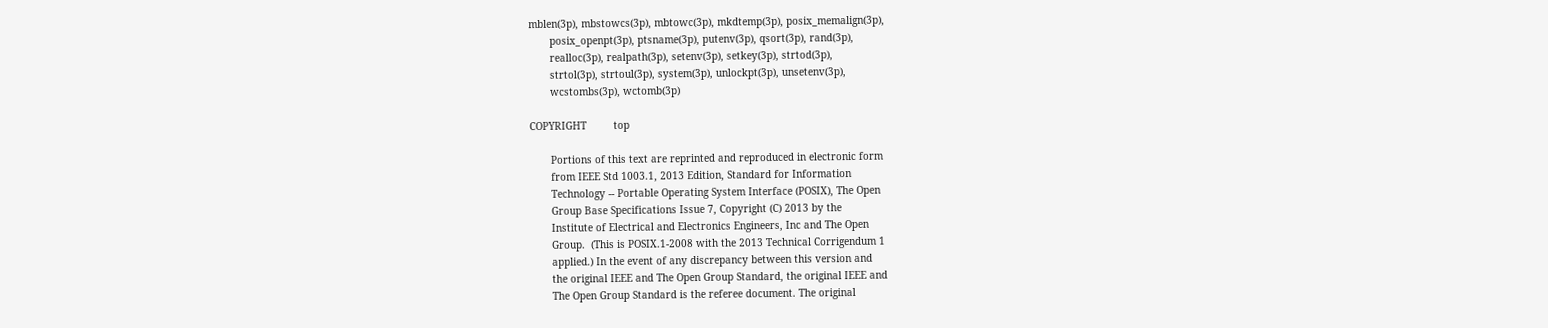mblen(3p), mbstowcs(3p), mbtowc(3p), mkdtemp(3p), posix_memalign(3p),
       posix_openpt(3p), ptsname(3p), putenv(3p), qsort(3p), rand(3p),
       realloc(3p), realpath(3p), setenv(3p), setkey(3p), strtod(3p),
       strtol(3p), strtoul(3p), system(3p), unlockpt(3p), unsetenv(3p),
       wcstombs(3p), wctomb(3p)

COPYRIGHT         top

       Portions of this text are reprinted and reproduced in electronic form
       from IEEE Std 1003.1, 2013 Edition, Standard for Information
       Technology -- Portable Operating System Interface (POSIX), The Open
       Group Base Specifications Issue 7, Copyright (C) 2013 by the
       Institute of Electrical and Electronics Engineers, Inc and The Open
       Group.  (This is POSIX.1-2008 with the 2013 Technical Corrigendum 1
       applied.) In the event of any discrepancy between this version and
       the original IEEE and The Open Group Standard, the original IEEE and
       The Open Group Standard is the referee document. The original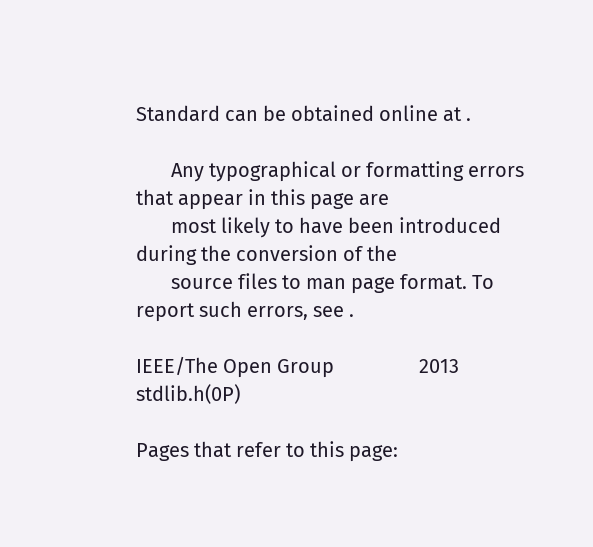Standard can be obtained online at .

       Any typographical or formatting errors that appear in this page are
       most likely to have been introduced during the conversion of the
       source files to man page format. To report such errors, see .

IEEE/The Open Group                 2013                        stdlib.h(0P)

Pages that refer to this page: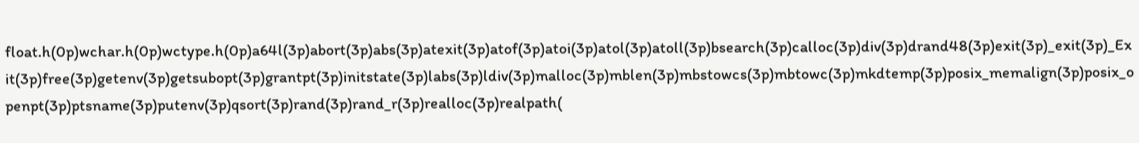float.h(0p)wchar.h(0p)wctype.h(0p)a64l(3p)abort(3p)abs(3p)atexit(3p)atof(3p)atoi(3p)atol(3p)atoll(3p)bsearch(3p)calloc(3p)div(3p)drand48(3p)exit(3p)_exit(3p)_Exit(3p)free(3p)getenv(3p)getsubopt(3p)grantpt(3p)initstate(3p)labs(3p)ldiv(3p)malloc(3p)mblen(3p)mbstowcs(3p)mbtowc(3p)mkdtemp(3p)posix_memalign(3p)posix_openpt(3p)ptsname(3p)putenv(3p)qsort(3p)rand(3p)rand_r(3p)realloc(3p)realpath(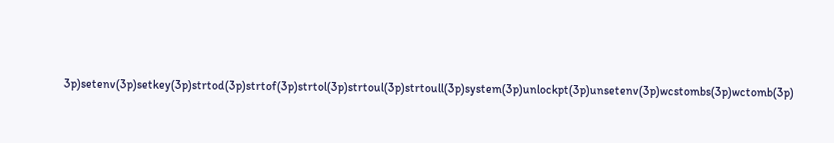3p)setenv(3p)setkey(3p)strtod(3p)strtof(3p)strtol(3p)strtoul(3p)strtoull(3p)system(3p)unlockpt(3p)unsetenv(3p)wcstombs(3p)wctomb(3p)